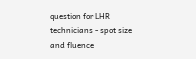question for LHR technicians - spot size and fluence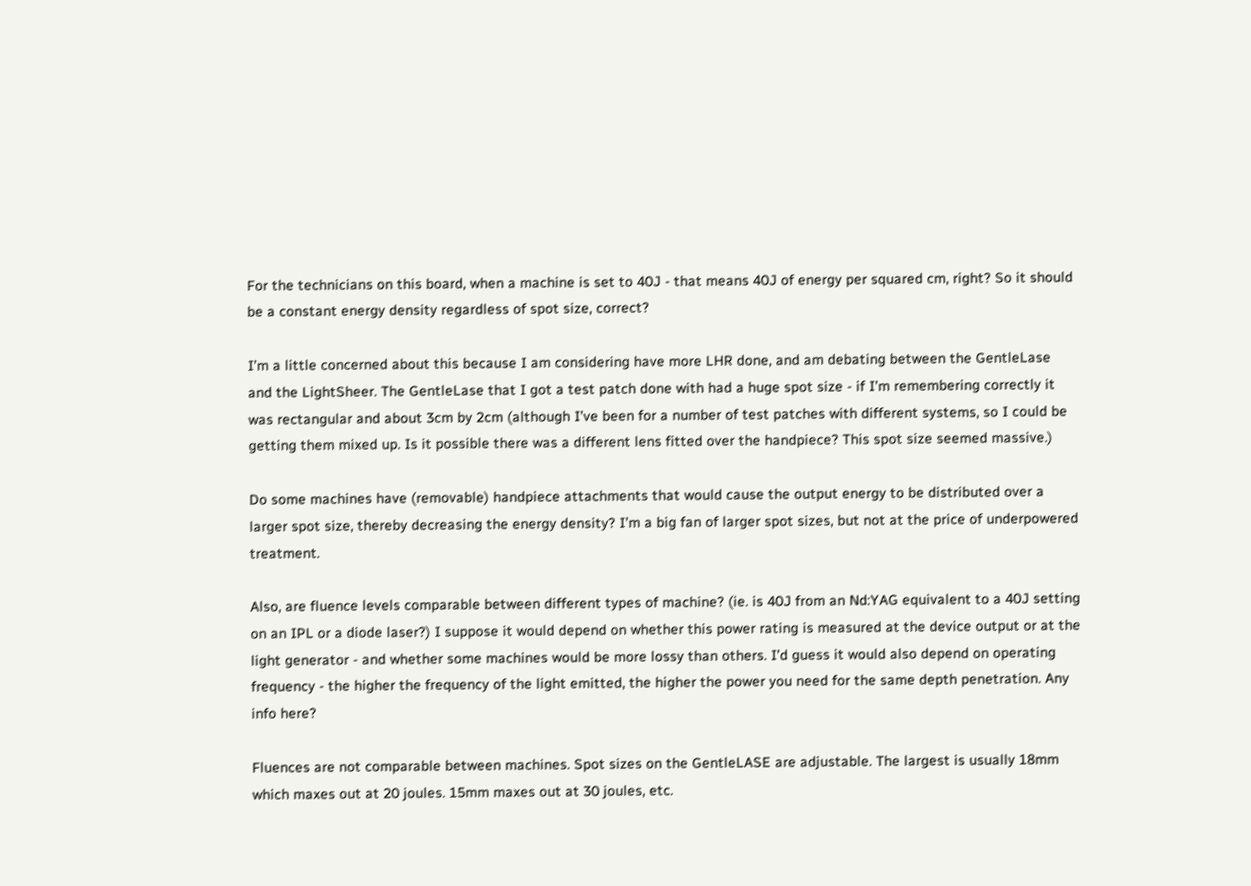For the technicians on this board, when a machine is set to 40J - that means 40J of energy per squared cm, right? So it should be a constant energy density regardless of spot size, correct?

I’m a little concerned about this because I am considering have more LHR done, and am debating between the GentleLase and the LightSheer. The GentleLase that I got a test patch done with had a huge spot size - if I’m remembering correctly it was rectangular and about 3cm by 2cm (although I’ve been for a number of test patches with different systems, so I could be getting them mixed up. Is it possible there was a different lens fitted over the handpiece? This spot size seemed massive.)

Do some machines have (removable) handpiece attachments that would cause the output energy to be distributed over a larger spot size, thereby decreasing the energy density? I’m a big fan of larger spot sizes, but not at the price of underpowered treatment.

Also, are fluence levels comparable between different types of machine? (ie. is 40J from an Nd:YAG equivalent to a 40J setting on an IPL or a diode laser?) I suppose it would depend on whether this power rating is measured at the device output or at the light generator - and whether some machines would be more lossy than others. I’d guess it would also depend on operating frequency - the higher the frequency of the light emitted, the higher the power you need for the same depth penetration. Any info here?

Fluences are not comparable between machines. Spot sizes on the GentleLASE are adjustable. The largest is usually 18mm which maxes out at 20 joules. 15mm maxes out at 30 joules, etc.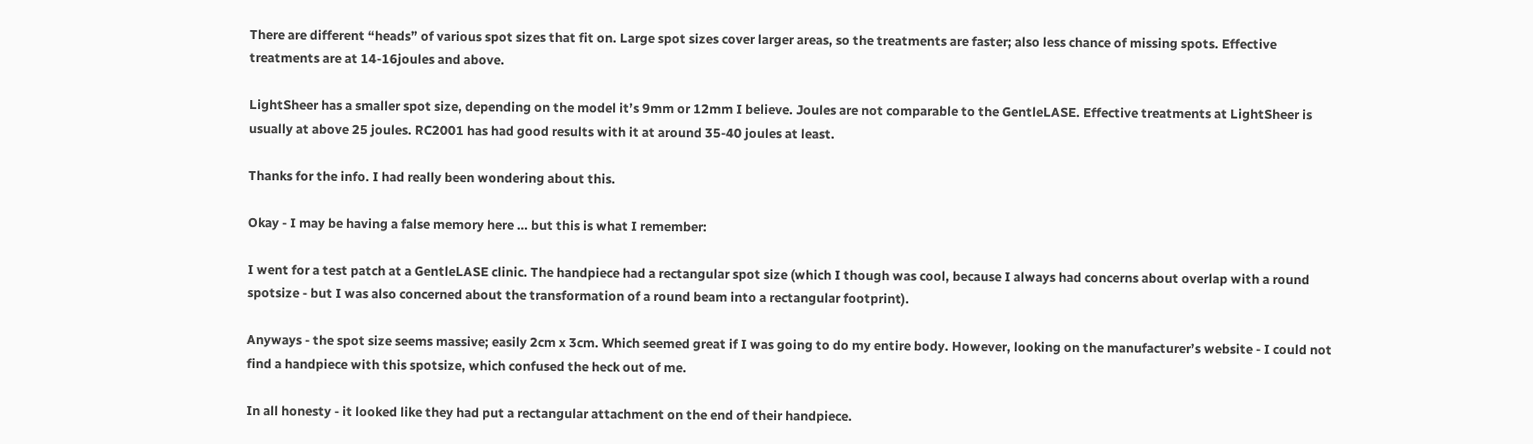There are different “heads” of various spot sizes that fit on. Large spot sizes cover larger areas, so the treatments are faster; also less chance of missing spots. Effective treatments are at 14-16joules and above.

LightSheer has a smaller spot size, depending on the model it’s 9mm or 12mm I believe. Joules are not comparable to the GentleLASE. Effective treatments at LightSheer is usually at above 25 joules. RC2001 has had good results with it at around 35-40 joules at least.

Thanks for the info. I had really been wondering about this.

Okay - I may be having a false memory here … but this is what I remember:

I went for a test patch at a GentleLASE clinic. The handpiece had a rectangular spot size (which I though was cool, because I always had concerns about overlap with a round spotsize - but I was also concerned about the transformation of a round beam into a rectangular footprint).

Anyways - the spot size seems massive; easily 2cm x 3cm. Which seemed great if I was going to do my entire body. However, looking on the manufacturer’s website - I could not find a handpiece with this spotsize, which confused the heck out of me.

In all honesty - it looked like they had put a rectangular attachment on the end of their handpiece.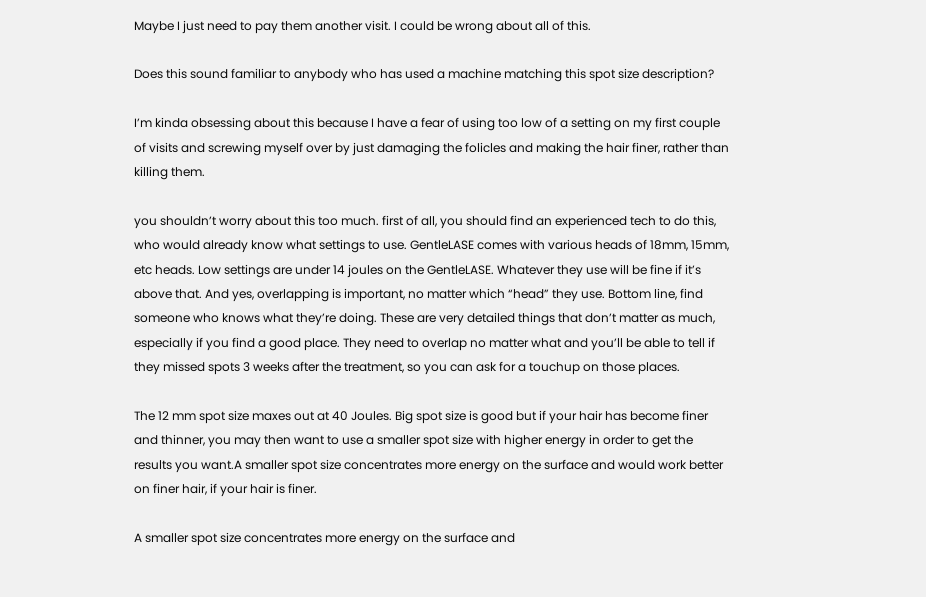Maybe I just need to pay them another visit. I could be wrong about all of this.

Does this sound familiar to anybody who has used a machine matching this spot size description?

I’m kinda obsessing about this because I have a fear of using too low of a setting on my first couple of visits and screwing myself over by just damaging the folicles and making the hair finer, rather than killing them.

you shouldn’t worry about this too much. first of all, you should find an experienced tech to do this, who would already know what settings to use. GentleLASE comes with various heads of 18mm, 15mm, etc heads. Low settings are under 14 joules on the GentleLASE. Whatever they use will be fine if it’s above that. And yes, overlapping is important, no matter which “head” they use. Bottom line, find someone who knows what they’re doing. These are very detailed things that don’t matter as much, especially if you find a good place. They need to overlap no matter what and you’ll be able to tell if they missed spots 3 weeks after the treatment, so you can ask for a touchup on those places.

The 12 mm spot size maxes out at 40 Joules. Big spot size is good but if your hair has become finer and thinner, you may then want to use a smaller spot size with higher energy in order to get the results you want.A smaller spot size concentrates more energy on the surface and would work better on finer hair, if your hair is finer.

A smaller spot size concentrates more energy on the surface and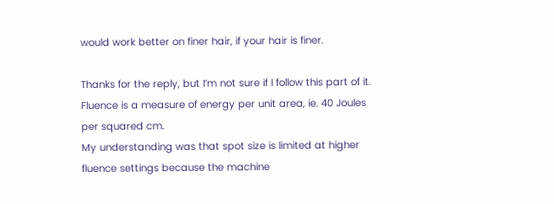would work better on finer hair, if your hair is finer.

Thanks for the reply, but I’m not sure if I follow this part of it. Fluence is a measure of energy per unit area, ie. 40 Joules per squared cm.
My understanding was that spot size is limited at higher fluence settings because the machine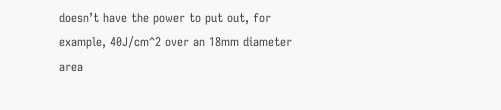doesn’t have the power to put out, for example, 40J/cm^2 over an 18mm diameter area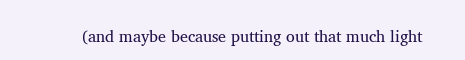(and maybe because putting out that much light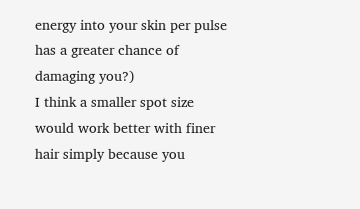energy into your skin per pulse has a greater chance of damaging you?)
I think a smaller spot size would work better with finer hair simply because you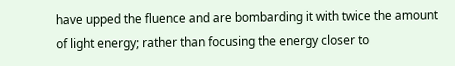have upped the fluence and are bombarding it with twice the amount of light energy; rather than focusing the energy closer to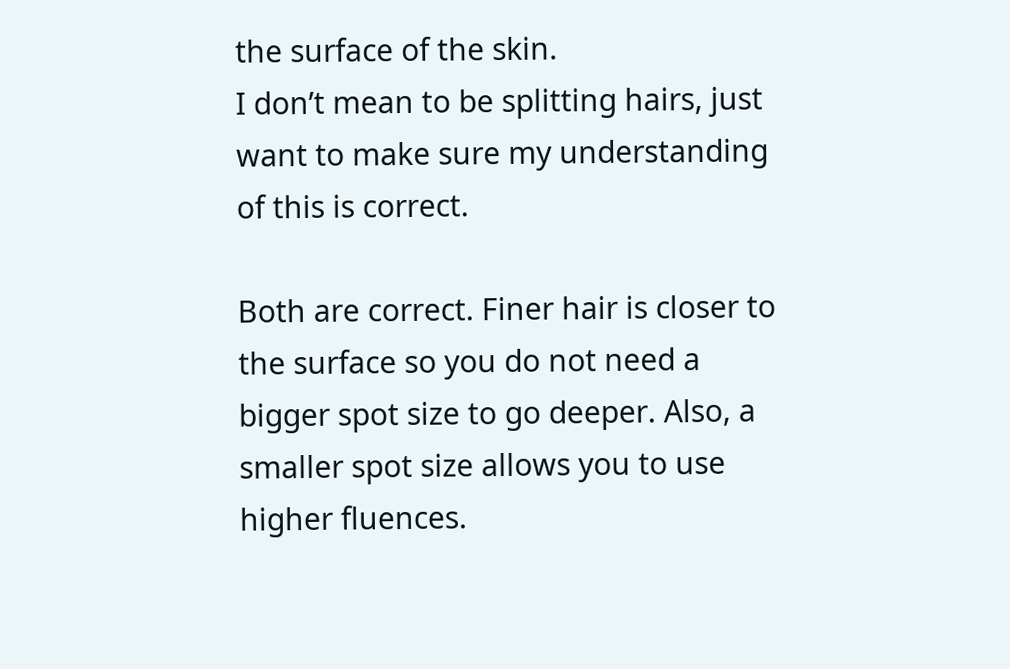the surface of the skin.
I don’t mean to be splitting hairs, just want to make sure my understanding of this is correct.

Both are correct. Finer hair is closer to the surface so you do not need a bigger spot size to go deeper. Also, a smaller spot size allows you to use higher fluences.